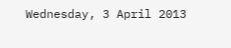Wednesday, 3 April 2013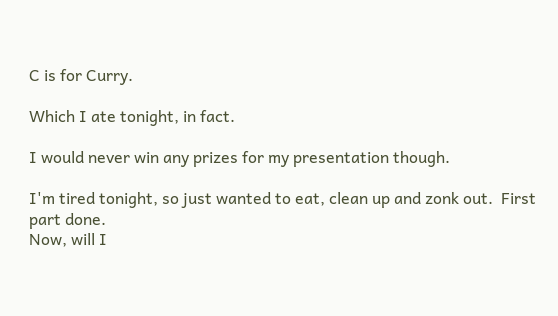C is for Curry.

Which I ate tonight, in fact.

I would never win any prizes for my presentation though.

I'm tired tonight, so just wanted to eat, clean up and zonk out.  First part done.
Now, will I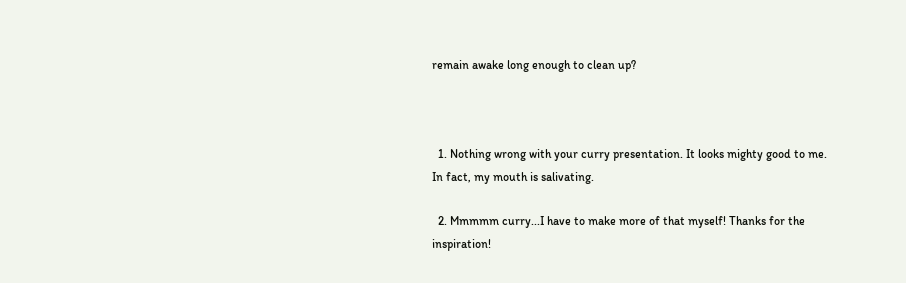remain awake long enough to clean up?



  1. Nothing wrong with your curry presentation. It looks mighty good to me. In fact, my mouth is salivating.

  2. Mmmmm curry...I have to make more of that myself! Thanks for the inspiration!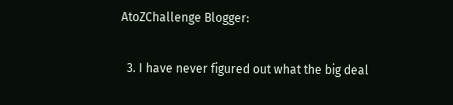AtoZChallenge Blogger:

  3. I have never figured out what the big deal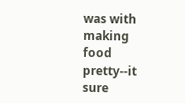was with making food pretty--it sure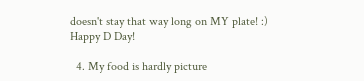doesn't stay that way long on MY plate! :) Happy D Day!

  4. My food is hardly picture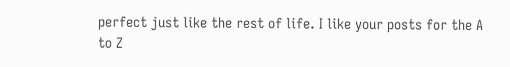perfect just like the rest of life. I like your posts for the A to Z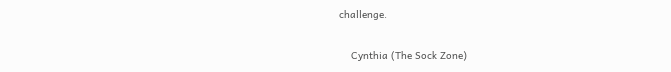challenge.

    Cynthia (The Sock Zone)